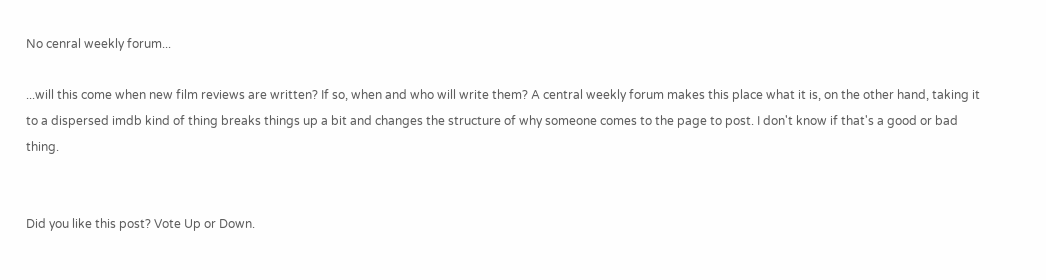No cenral weekly forum...

...will this come when new film reviews are written? If so, when and who will write them? A central weekly forum makes this place what it is, on the other hand, taking it to a dispersed imdb kind of thing breaks things up a bit and changes the structure of why someone comes to the page to post. I don't know if that's a good or bad thing.


Did you like this post? Vote Up or Down.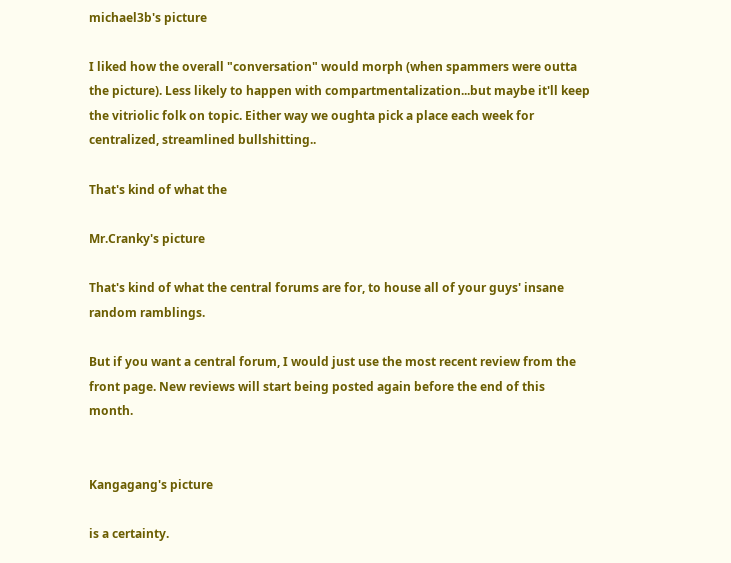michael3b's picture

I liked how the overall "conversation" would morph (when spammers were outta the picture). Less likely to happen with compartmentalization...but maybe it'll keep the vitriolic folk on topic. Either way we oughta pick a place each week for centralized, streamlined bullshitting..

That's kind of what the

Mr.Cranky's picture

That's kind of what the central forums are for, to house all of your guys' insane random ramblings.

But if you want a central forum, I would just use the most recent review from the front page. New reviews will start being posted again before the end of this month.


Kangagang's picture

is a certainty.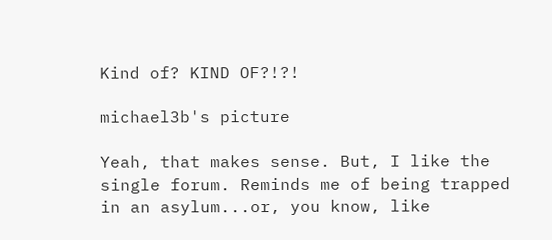Kind of? KIND OF?!?!

michael3b's picture

Yeah, that makes sense. But, I like the single forum. Reminds me of being trapped in an asylum...or, you know, like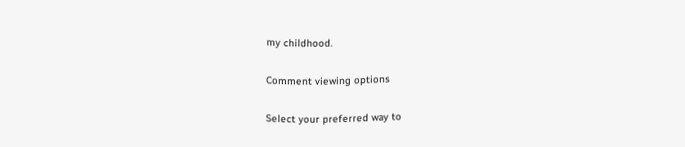my childhood.

Comment viewing options

Select your preferred way to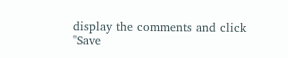display the comments and click "Save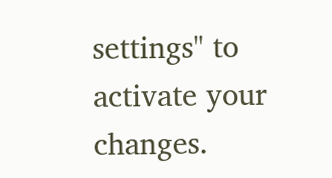settings" to activate your changes.